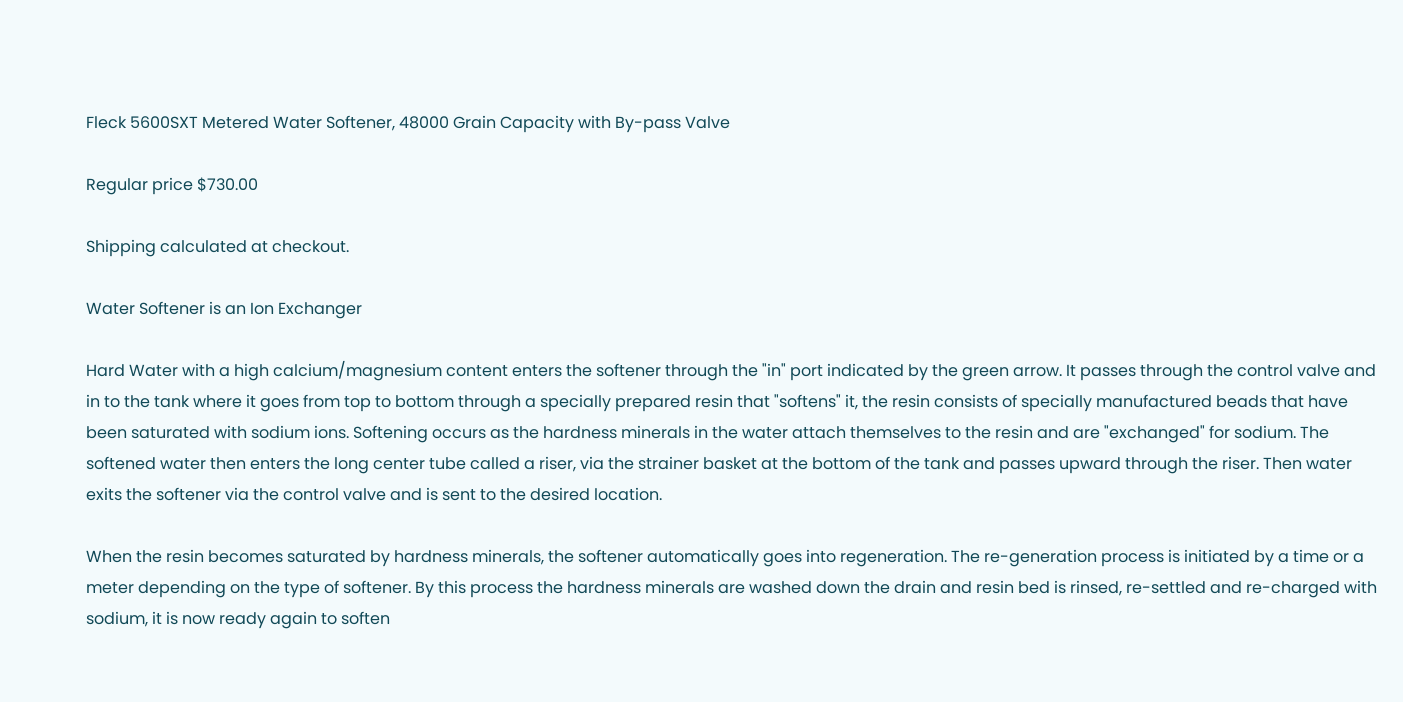Fleck 5600SXT Metered Water Softener, 48000 Grain Capacity with By-pass Valve

Regular price $730.00

Shipping calculated at checkout.

Water Softener is an Ion Exchanger

Hard Water with a high calcium/magnesium content enters the softener through the "in" port indicated by the green arrow. It passes through the control valve and in to the tank where it goes from top to bottom through a specially prepared resin that "softens" it, the resin consists of specially manufactured beads that have been saturated with sodium ions. Softening occurs as the hardness minerals in the water attach themselves to the resin and are "exchanged" for sodium. The softened water then enters the long center tube called a riser, via the strainer basket at the bottom of the tank and passes upward through the riser. Then water exits the softener via the control valve and is sent to the desired location.

When the resin becomes saturated by hardness minerals, the softener automatically goes into regeneration. The re-generation process is initiated by a time or a meter depending on the type of softener. By this process the hardness minerals are washed down the drain and resin bed is rinsed, re-settled and re-charged with sodium, it is now ready again to soften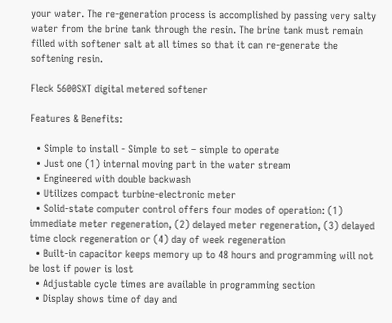your water. The re-generation process is accomplished by passing very salty water from the brine tank through the resin. The brine tank must remain filled with softener salt at all times so that it can re-generate the softening resin.

Fleck 5600SXT digital metered softener

Features & Benefits:

  • Simple to install - Simple to set – simple to operate
  • Just one (1) internal moving part in the water stream
  • Engineered with double backwash
  • Utilizes compact turbine-electronic meter
  • Solid-state computer control offers four modes of operation: (1) immediate meter regeneration, (2) delayed meter regeneration, (3) delayed time clock regeneration or (4) day of week regeneration
  • Built-in capacitor keeps memory up to 48 hours and programming will not be lost if power is lost
  • Adjustable cycle times are available in programming section
  • Display shows time of day and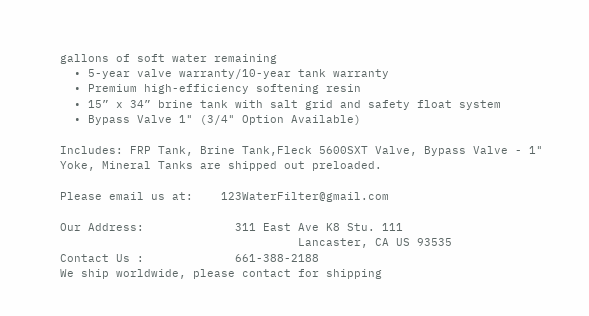gallons of soft water remaining
  • 5-year valve warranty/10-year tank warranty
  • Premium high-efficiency softening resin
  • 15” x 34” brine tank with salt grid and safety float system
  • Bypass Valve 1" (3/4" Option Available)

Includes: FRP Tank, Brine Tank,Fleck 5600SXT Valve, Bypass Valve - 1" Yoke, Mineral Tanks are shipped out preloaded.

Please email us at:    123WaterFilter@gmail.com

Our Address:             311 East Ave K8 Stu. 111
                                  Lancaster, CA US 93535
Contact Us :             661-388-2188
We ship worldwide, please contact for shipping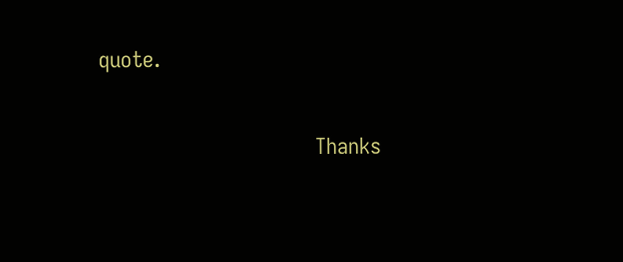quote.

                                    Thanks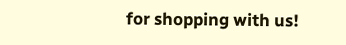for shopping with us!